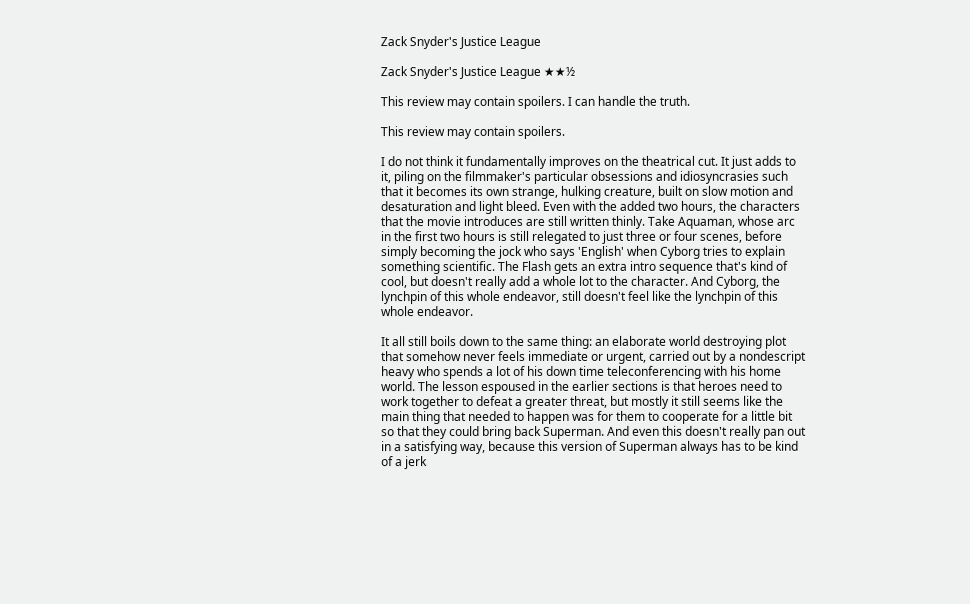Zack Snyder's Justice League

Zack Snyder's Justice League ★★½

This review may contain spoilers. I can handle the truth.

This review may contain spoilers.

I do not think it fundamentally improves on the theatrical cut. It just adds to it, piling on the filmmaker's particular obsessions and idiosyncrasies such that it becomes its own strange, hulking creature, built on slow motion and desaturation and light bleed. Even with the added two hours, the characters that the movie introduces are still written thinly. Take Aquaman, whose arc in the first two hours is still relegated to just three or four scenes, before simply becoming the jock who says 'English' when Cyborg tries to explain something scientific. The Flash gets an extra intro sequence that's kind of cool, but doesn't really add a whole lot to the character. And Cyborg, the lynchpin of this whole endeavor, still doesn't feel like the lynchpin of this whole endeavor.

It all still boils down to the same thing: an elaborate world destroying plot that somehow never feels immediate or urgent, carried out by a nondescript heavy who spends a lot of his down time teleconferencing with his home world. The lesson espoused in the earlier sections is that heroes need to work together to defeat a greater threat, but mostly it still seems like the main thing that needed to happen was for them to cooperate for a little bit so that they could bring back Superman. And even this doesn't really pan out in a satisfying way, because this version of Superman always has to be kind of a jerk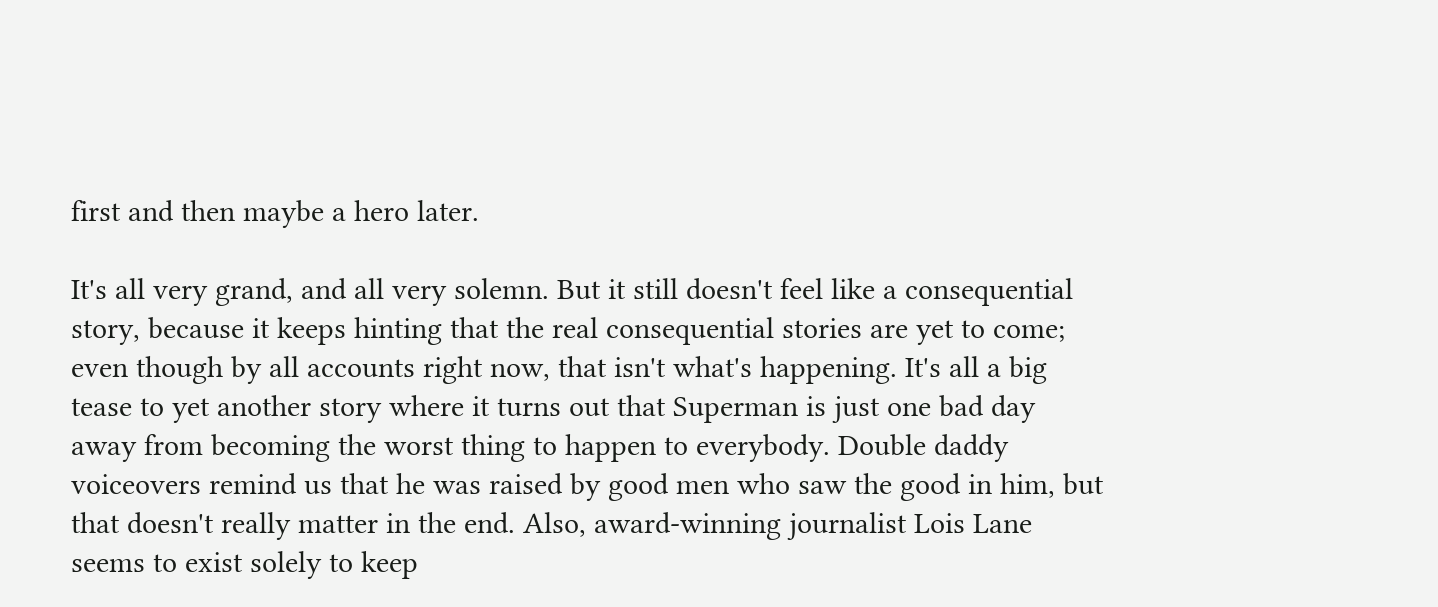first and then maybe a hero later.

It's all very grand, and all very solemn. But it still doesn't feel like a consequential story, because it keeps hinting that the real consequential stories are yet to come; even though by all accounts right now, that isn't what's happening. It's all a big tease to yet another story where it turns out that Superman is just one bad day away from becoming the worst thing to happen to everybody. Double daddy voiceovers remind us that he was raised by good men who saw the good in him, but that doesn't really matter in the end. Also, award-winning journalist Lois Lane seems to exist solely to keep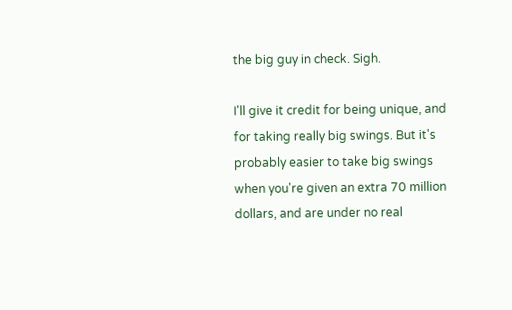the big guy in check. Sigh.

I'll give it credit for being unique, and for taking really big swings. But it's probably easier to take big swings when you're given an extra 70 million dollars, and are under no real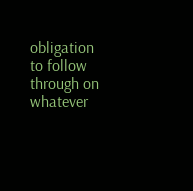obligation to follow through on whatever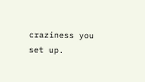craziness you set up.